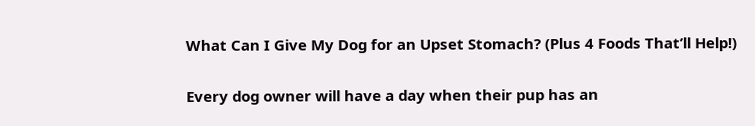What Can I Give My Dog for an Upset Stomach? (Plus 4 Foods That’ll Help!)

Every dog owner will have a day when their pup has an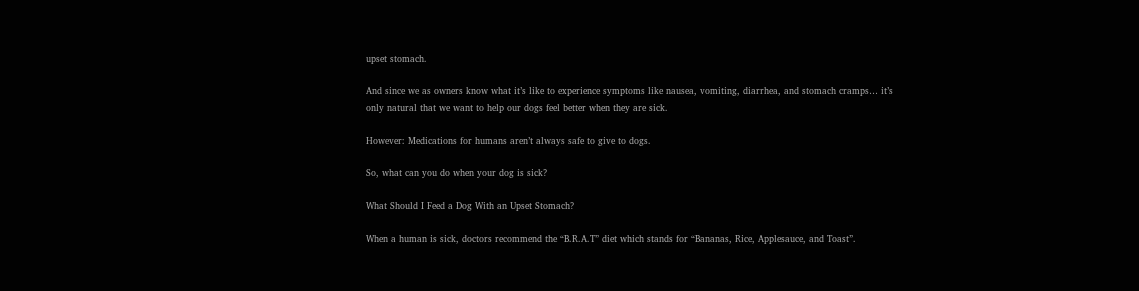upset stomach.

And since we as owners know what it’s like to experience symptoms like nausea, vomiting, diarrhea, and stomach cramps… it’s only natural that we want to help our dogs feel better when they are sick.

However: Medications for humans aren’t always safe to give to dogs.

So, what can you do when your dog is sick?

What Should I Feed a Dog With an Upset Stomach?

When a human is sick, doctors recommend the “B.R.A.T” diet which stands for “Bananas, Rice, Applesauce, and Toast”.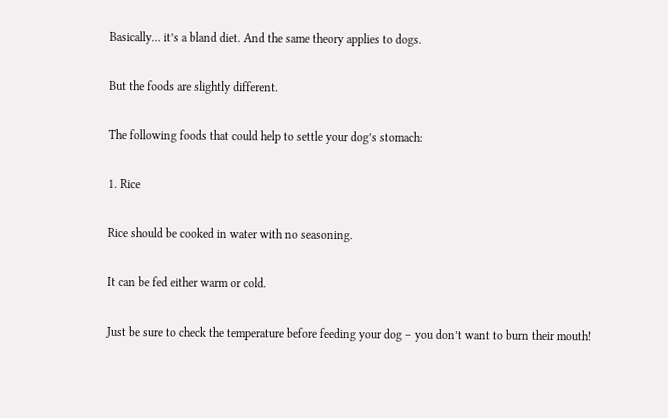Basically… it’s a bland diet. And the same theory applies to dogs.

But the foods are slightly different.

The following foods that could help to settle your dog’s stomach:

1. Rice

Rice should be cooked in water with no seasoning.

It can be fed either warm or cold.

Just be sure to check the temperature before feeding your dog – you don’t want to burn their mouth!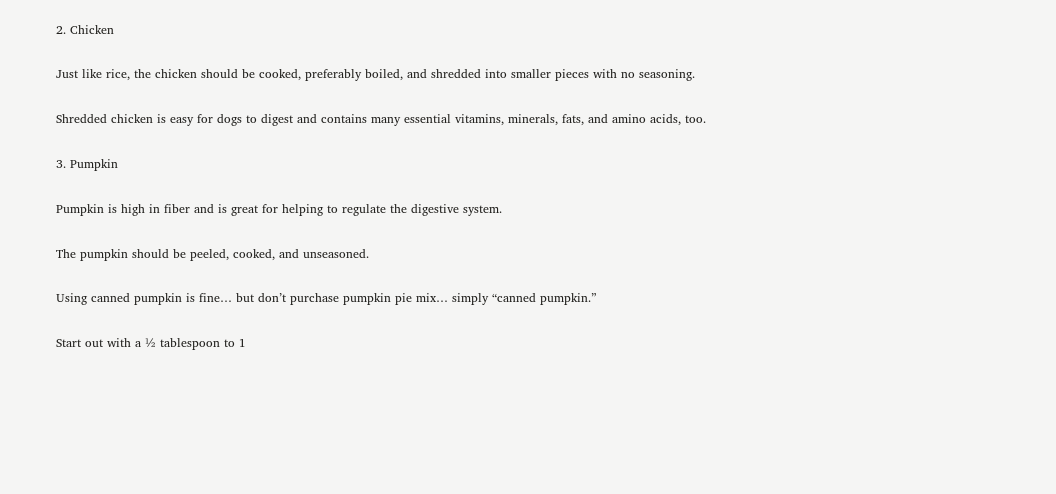2. Chicken

Just like rice, the chicken should be cooked, preferably boiled, and shredded into smaller pieces with no seasoning.

Shredded chicken is easy for dogs to digest and contains many essential vitamins, minerals, fats, and amino acids, too.

3. Pumpkin

Pumpkin is high in fiber and is great for helping to regulate the digestive system.

The pumpkin should be peeled, cooked, and unseasoned.

Using canned pumpkin is fine… but don’t purchase pumpkin pie mix… simply “canned pumpkin.”

Start out with a ½ tablespoon to 1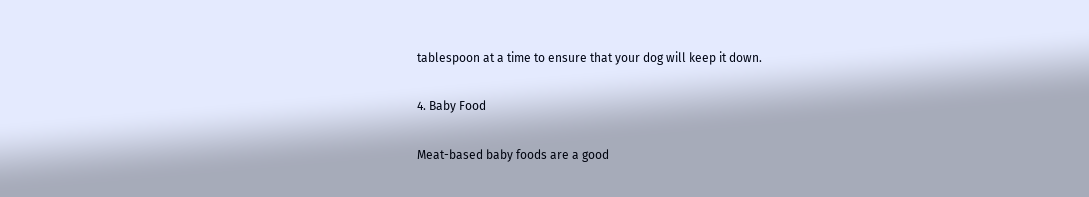tablespoon at a time to ensure that your dog will keep it down.

4. Baby Food

Meat-based baby foods are a good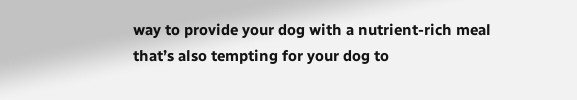way to provide your dog with a nutrient-rich meal that’s also tempting for your dog to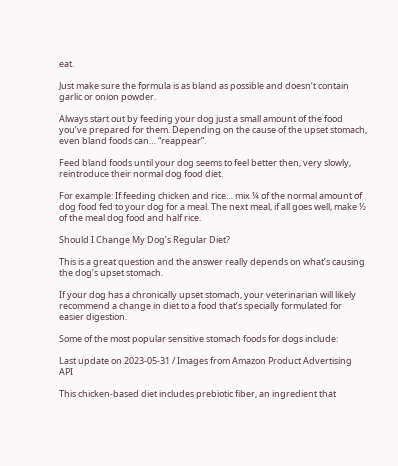eat.

Just make sure the formula is as bland as possible and doesn’t contain garlic or onion powder.

Always start out by feeding your dog just a small amount of the food you’ve prepared for them. Depending on the cause of the upset stomach, even bland foods can… “reappear”.

Feed bland foods until your dog seems to feel better then, very slowly, reintroduce their normal dog food diet.

For example: If feeding chicken and rice… mix ¼ of the normal amount of dog food fed to your dog for a meal. The next meal, if all goes well, make ½ of the meal dog food and half rice.

Should I Change My Dog’s Regular Diet?

This is a great question and the answer really depends on what’s causing the dog’s upset stomach.

If your dog has a chronically upset stomach, your veterinarian will likely recommend a change in diet to a food that’s specially formulated for easier digestion.

Some of the most popular sensitive stomach foods for dogs include:

Last update on 2023-05-31 / Images from Amazon Product Advertising API

This chicken-based diet includes prebiotic fiber, an ingredient that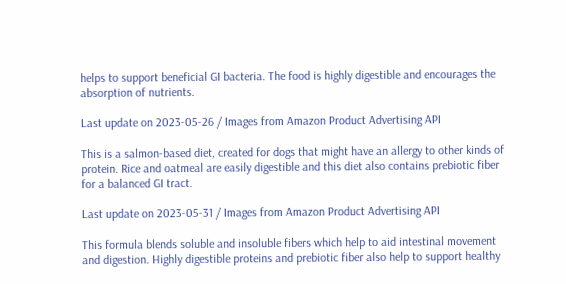helps to support beneficial GI bacteria. The food is highly digestible and encourages the absorption of nutrients.

Last update on 2023-05-26 / Images from Amazon Product Advertising API

This is a salmon-based diet, created for dogs that might have an allergy to other kinds of protein. Rice and oatmeal are easily digestible and this diet also contains prebiotic fiber for a balanced GI tract.

Last update on 2023-05-31 / Images from Amazon Product Advertising API

This formula blends soluble and insoluble fibers which help to aid intestinal movement and digestion. Highly digestible proteins and prebiotic fiber also help to support healthy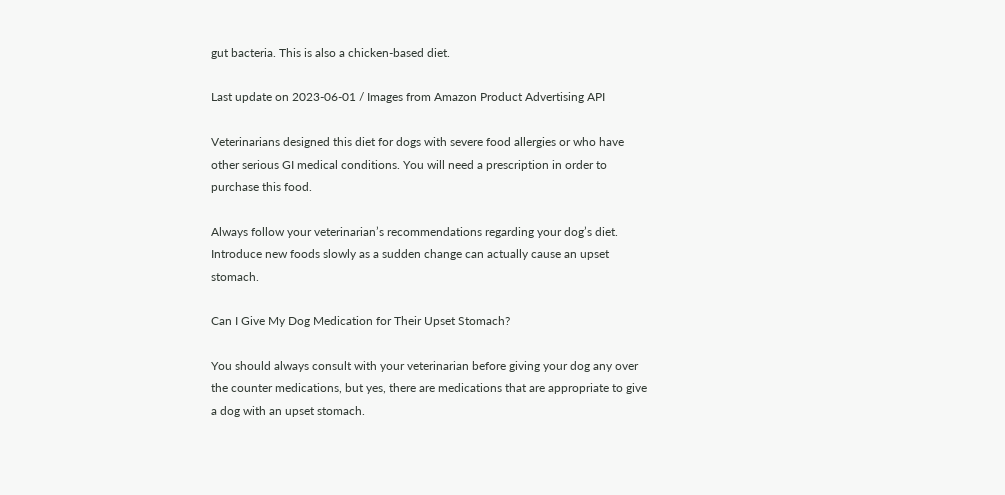gut bacteria. This is also a chicken-based diet.

Last update on 2023-06-01 / Images from Amazon Product Advertising API

Veterinarians designed this diet for dogs with severe food allergies or who have other serious GI medical conditions. You will need a prescription in order to purchase this food.

Always follow your veterinarian’s recommendations regarding your dog’s diet. Introduce new foods slowly as a sudden change can actually cause an upset stomach.

Can I Give My Dog Medication for Their Upset Stomach?

You should always consult with your veterinarian before giving your dog any over the counter medications, but yes, there are medications that are appropriate to give a dog with an upset stomach.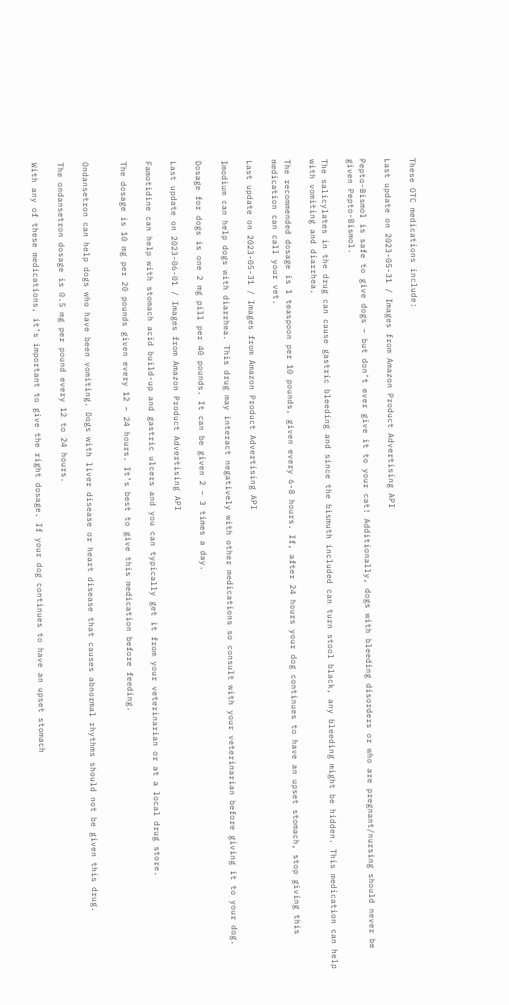These OTC medications include:

Last update on 2023-05-31 / Images from Amazon Product Advertising API

Pepto-Bismol is safe to give dogs – but don’t ever give it to your cat! Additionally, dogs with bleeding disorders or who are pregnant/nursing should never be given Pepto-Bismol.

The salicylates in the drug can cause gastric bleeding and since the bismuth included can turn stool black, any bleeding might be hidden. This medication can help with vomiting and diarrhea.

The recommended dosage is 1 teaspoon per 10 pounds, given every 6-8 hours. If, after 24 hours your dog continues to have an upset stomach, stop giving this medication can call your vet.

Last update on 2023-05-31 / Images from Amazon Product Advertising API

Imodium can help dogs with diarrhea. This drug may interact negatively with other medications so consult with your veterinarian before giving it to your dog.

Dosage for dogs is one 2 mg pill per 40 pounds. It can be given 2 – 3 times a day.

Last update on 2023-06-01 / Images from Amazon Product Advertising API

Famotidine can help with stomach acid build-up and gastric ulcers and you can typically get it from your veterinarian or at a local drug store.

The dosage is 10 mg per 20 pounds given every 12 – 24 hours. It’s best to give this medication before feeding.


Ondansetron can help dogs who have been vomiting. Dogs with liver disease or heart disease that causes abnormal rhythms should not be given this drug.

The ondansetron dosage is 0.5 mg per pound every 12 to 24 hours.

With any of these medications, it’s important to give the right dosage. If your dog continues to have an upset stomach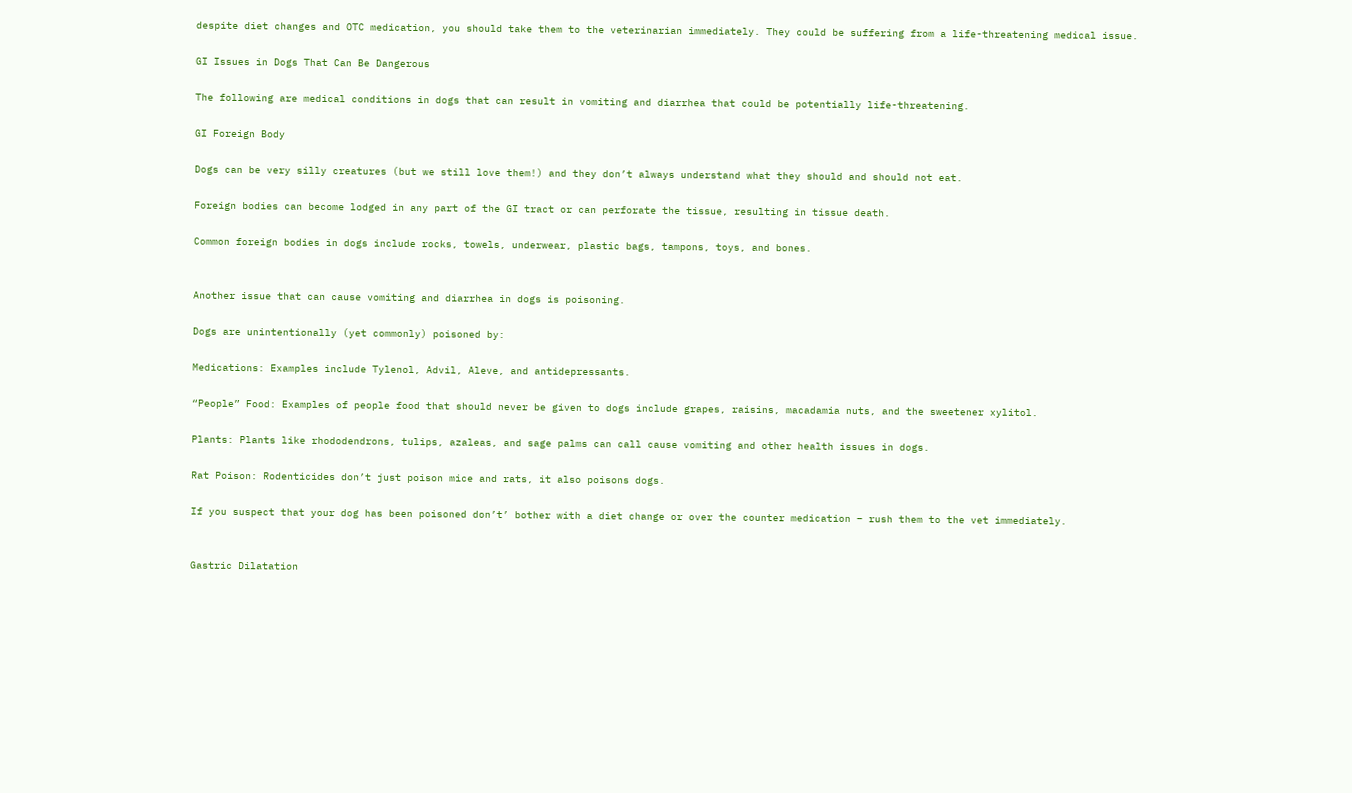despite diet changes and OTC medication, you should take them to the veterinarian immediately. They could be suffering from a life-threatening medical issue.

GI Issues in Dogs That Can Be Dangerous

The following are medical conditions in dogs that can result in vomiting and diarrhea that could be potentially life-threatening.

GI Foreign Body

Dogs can be very silly creatures (but we still love them!) and they don’t always understand what they should and should not eat.

Foreign bodies can become lodged in any part of the GI tract or can perforate the tissue, resulting in tissue death.

Common foreign bodies in dogs include rocks, towels, underwear, plastic bags, tampons, toys, and bones.


Another issue that can cause vomiting and diarrhea in dogs is poisoning.

Dogs are unintentionally (yet commonly) poisoned by:

Medications: Examples include Tylenol, Advil, Aleve, and antidepressants.

“People” Food: Examples of people food that should never be given to dogs include grapes, raisins, macadamia nuts, and the sweetener xylitol.

Plants: Plants like rhododendrons, tulips, azaleas, and sage palms can call cause vomiting and other health issues in dogs.

Rat Poison: Rodenticides don’t just poison mice and rats, it also poisons dogs.

If you suspect that your dog has been poisoned don’t’ bother with a diet change or over the counter medication – rush them to the vet immediately.


Gastric Dilatation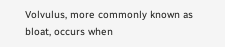Volvulus, more commonly known as bloat, occurs when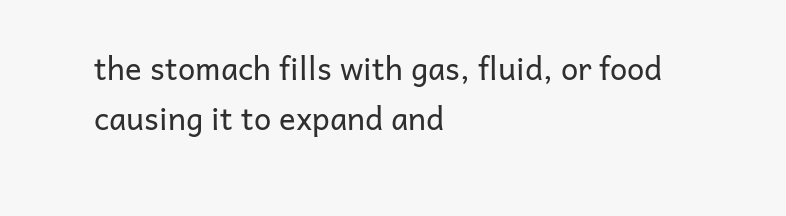the stomach fills with gas, fluid, or food causing it to expand and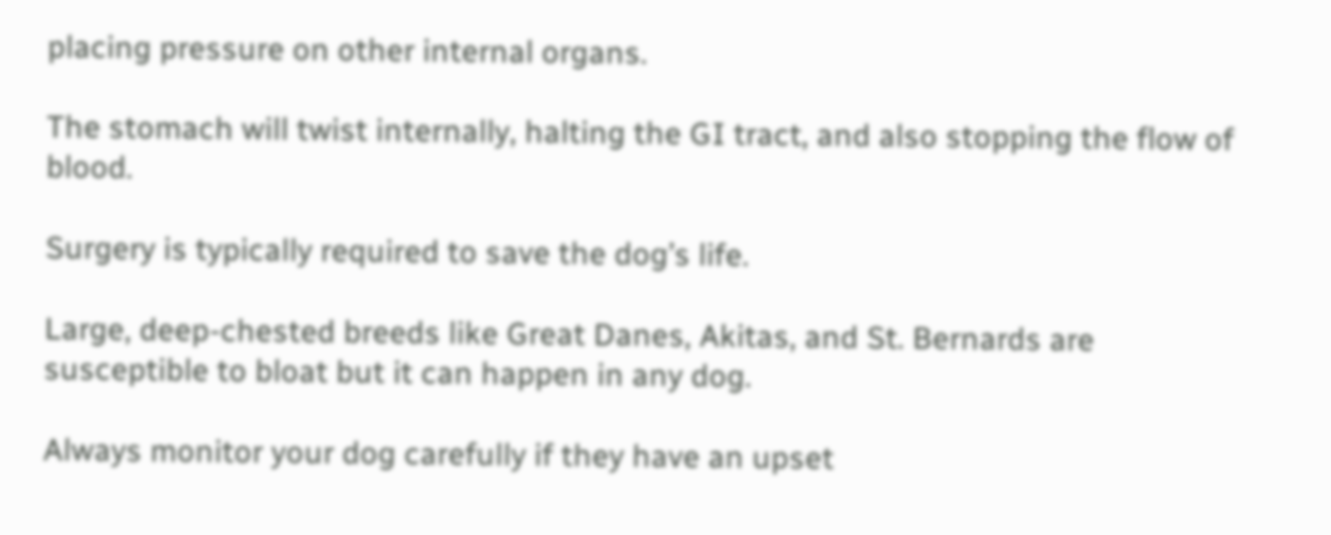placing pressure on other internal organs.

The stomach will twist internally, halting the GI tract, and also stopping the flow of blood.

Surgery is typically required to save the dog’s life.

Large, deep-chested breeds like Great Danes, Akitas, and St. Bernards are susceptible to bloat but it can happen in any dog.

Always monitor your dog carefully if they have an upset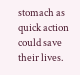stomach as quick action could save their lives.